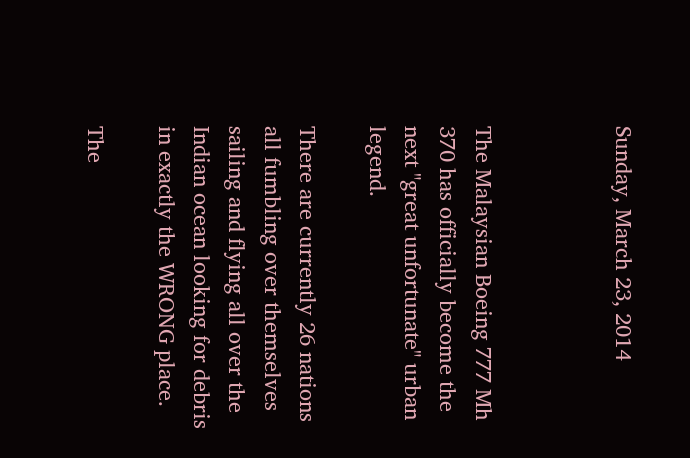Sunday, March 23, 2014



The Malaysian Boeing 777 Mh 370 has officially become the next "great unfortunate" urban legend.

There are currently 26 nations all fumbling over themselves sailing and flying all over the Indian ocean looking for debris in exactly the WRONG place.

The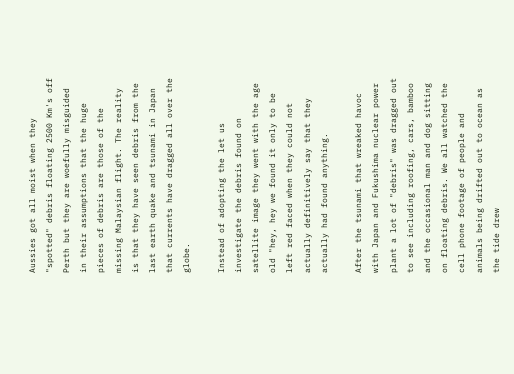Aussies got all moist when they "spotted" debris floating 2500 Km's off Perth but they are woefully misguided in their assumptions that the huge pieces of debris are those of the missing Malaysian flight. The reality is that they have seen debris from the last earth quake and tsunami in Japan that currents have dragged all over the globe.

Instead of adopting the let us investigate the debris found on satellite image they went with the age old "hey, hey we found it only to be left red faced when they could not actually definitively say that they actually had found anything.

After the tsunami that wreaked havoc with Japan and Fukushima nuclear power plant a lot of "debris" was dragged out to see including roofing, cars, bamboo and the occasional man and dog sitting on floating debris. We all watched the cell phone footage of people and animals being drifted out to ocean as the tide drew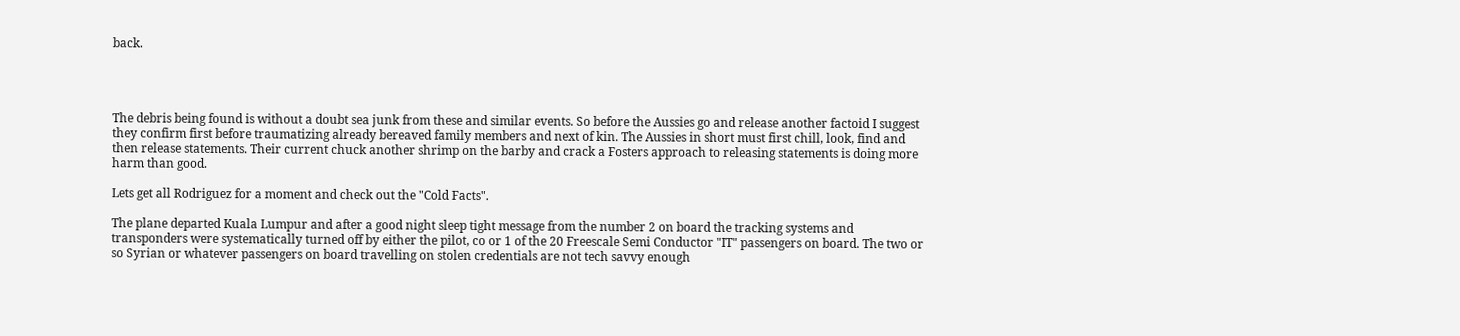back.




The debris being found is without a doubt sea junk from these and similar events. So before the Aussies go and release another factoid I suggest they confirm first before traumatizing already bereaved family members and next of kin. The Aussies in short must first chill, look, find and then release statements. Their current chuck another shrimp on the barby and crack a Fosters approach to releasing statements is doing more harm than good.

Lets get all Rodriguez for a moment and check out the "Cold Facts".

The plane departed Kuala Lumpur and after a good night sleep tight message from the number 2 on board the tracking systems and transponders were systematically turned off by either the pilot, co or 1 of the 20 Freescale Semi Conductor "IT" passengers on board. The two or so Syrian or whatever passengers on board travelling on stolen credentials are not tech savvy enough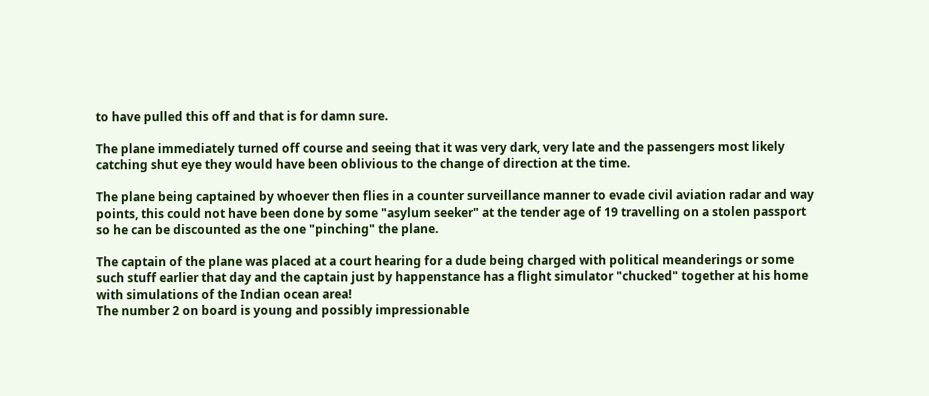to have pulled this off and that is for damn sure.

The plane immediately turned off course and seeing that it was very dark, very late and the passengers most likely catching shut eye they would have been oblivious to the change of direction at the time.

The plane being captained by whoever then flies in a counter surveillance manner to evade civil aviation radar and way points, this could not have been done by some "asylum seeker" at the tender age of 19 travelling on a stolen passport so he can be discounted as the one "pinching" the plane.

The captain of the plane was placed at a court hearing for a dude being charged with political meanderings or some such stuff earlier that day and the captain just by happenstance has a flight simulator "chucked" together at his home with simulations of the Indian ocean area!
The number 2 on board is young and possibly impressionable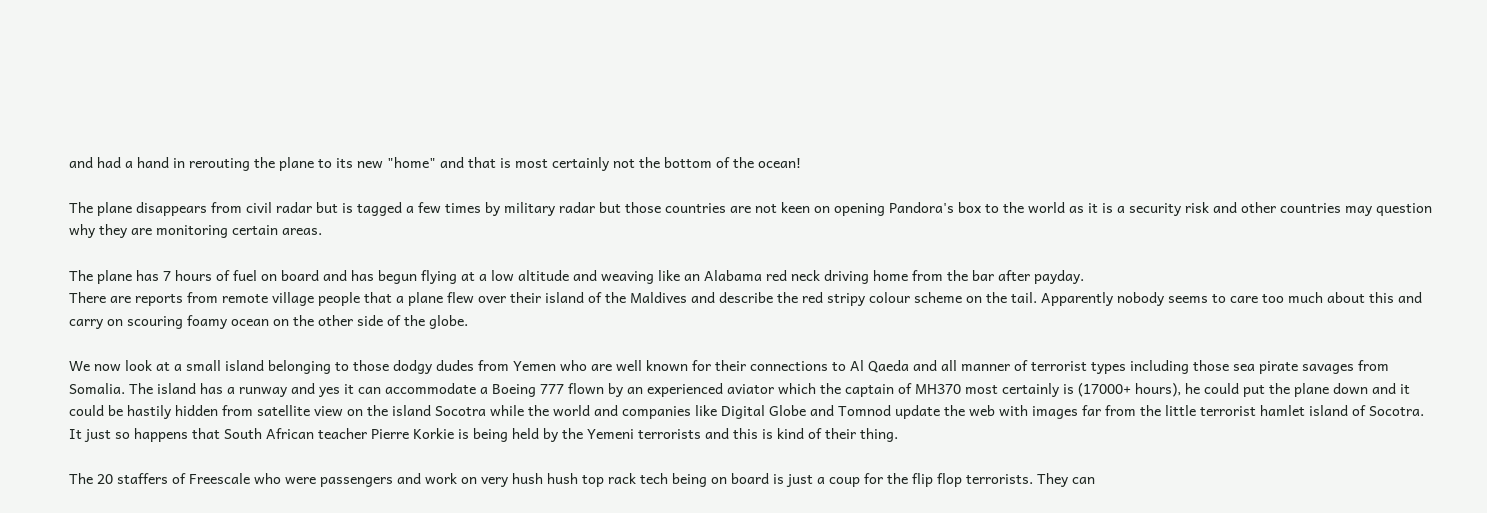and had a hand in rerouting the plane to its new "home" and that is most certainly not the bottom of the ocean!

The plane disappears from civil radar but is tagged a few times by military radar but those countries are not keen on opening Pandora's box to the world as it is a security risk and other countries may question why they are monitoring certain areas.

The plane has 7 hours of fuel on board and has begun flying at a low altitude and weaving like an Alabama red neck driving home from the bar after payday.
There are reports from remote village people that a plane flew over their island of the Maldives and describe the red stripy colour scheme on the tail. Apparently nobody seems to care too much about this and carry on scouring foamy ocean on the other side of the globe.

We now look at a small island belonging to those dodgy dudes from Yemen who are well known for their connections to Al Qaeda and all manner of terrorist types including those sea pirate savages from Somalia. The island has a runway and yes it can accommodate a Boeing 777 flown by an experienced aviator which the captain of MH370 most certainly is (17000+ hours), he could put the plane down and it could be hastily hidden from satellite view on the island Socotra while the world and companies like Digital Globe and Tomnod update the web with images far from the little terrorist hamlet island of Socotra.
It just so happens that South African teacher Pierre Korkie is being held by the Yemeni terrorists and this is kind of their thing.

The 20 staffers of Freescale who were passengers and work on very hush hush top rack tech being on board is just a coup for the flip flop terrorists. They can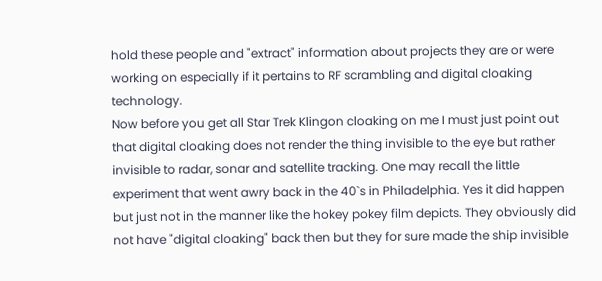hold these people and "extract" information about projects they are or were working on especially if it pertains to RF scrambling and digital cloaking technology.
Now before you get all Star Trek Klingon cloaking on me I must just point out that digital cloaking does not render the thing invisible to the eye but rather invisible to radar, sonar and satellite tracking. One may recall the little experiment that went awry back in the 40`s in Philadelphia. Yes it did happen but just not in the manner like the hokey pokey film depicts. They obviously did not have "digital cloaking" back then but they for sure made the ship invisible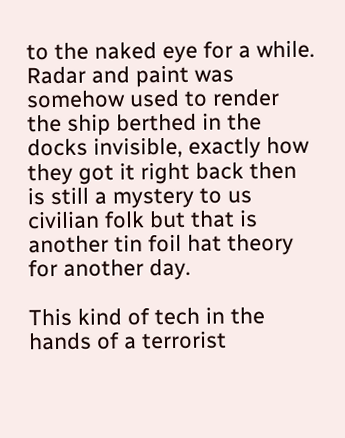to the naked eye for a while. Radar and paint was somehow used to render the ship berthed in the docks invisible, exactly how they got it right back then is still a mystery to us civilian folk but that is another tin foil hat theory for another day.

This kind of tech in the hands of a terrorist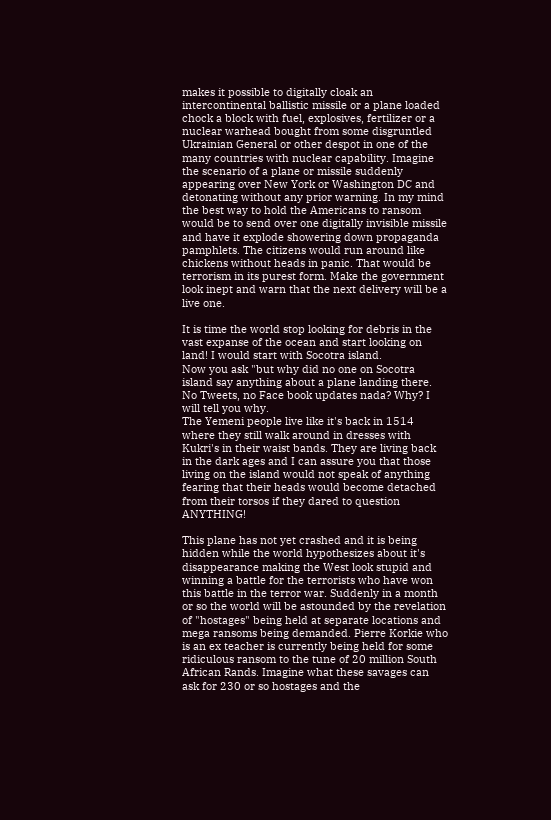makes it possible to digitally cloak an intercontinental ballistic missile or a plane loaded chock a block with fuel, explosives, fertilizer or a nuclear warhead bought from some disgruntled Ukrainian General or other despot in one of the many countries with nuclear capability. Imagine the scenario of a plane or missile suddenly appearing over New York or Washington DC and detonating without any prior warning. In my mind the best way to hold the Americans to ransom would be to send over one digitally invisible missile and have it explode showering down propaganda pamphlets. The citizens would run around like chickens without heads in panic. That would be terrorism in its purest form. Make the government look inept and warn that the next delivery will be a live one.

It is time the world stop looking for debris in the vast expanse of the ocean and start looking on land! I would start with Socotra island.
Now you ask "but why did no one on Socotra island say anything about a plane landing there. No Tweets, no Face book updates nada? Why? I will tell you why.
The Yemeni people live like it's back in 1514 where they still walk around in dresses with Kukri's in their waist bands. They are living back in the dark ages and I can assure you that those living on the island would not speak of anything fearing that their heads would become detached from their torsos if they dared to question ANYTHING!

This plane has not yet crashed and it is being hidden while the world hypothesizes about it's disappearance making the West look stupid and winning a battle for the terrorists who have won this battle in the terror war. Suddenly in a month or so the world will be astounded by the revelation of "hostages" being held at separate locations and mega ransoms being demanded. Pierre Korkie who is an ex teacher is currently being held for some ridiculous ransom to the tune of 20 million South African Rands. Imagine what these savages can ask for 230 or so hostages and the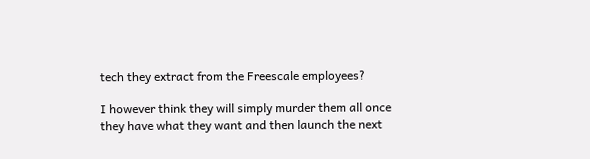tech they extract from the Freescale employees?

I however think they will simply murder them all once they have what they want and then launch the next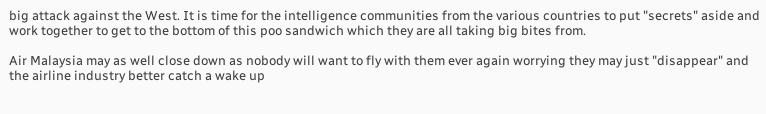big attack against the West. It is time for the intelligence communities from the various countries to put "secrets" aside and work together to get to the bottom of this poo sandwich which they are all taking big bites from.

Air Malaysia may as well close down as nobody will want to fly with them ever again worrying they may just "disappear" and the airline industry better catch a wake up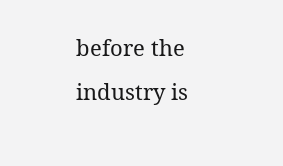before the industry is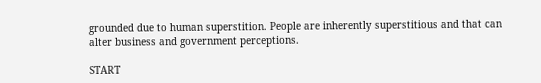grounded due to human superstition. People are inherently superstitious and that can alter business and government perceptions.

START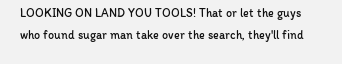LOOKING ON LAND YOU TOOLS! That or let the guys who found sugar man take over the search, they'll find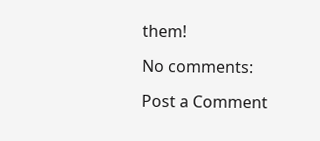them!

No comments:

Post a Comment